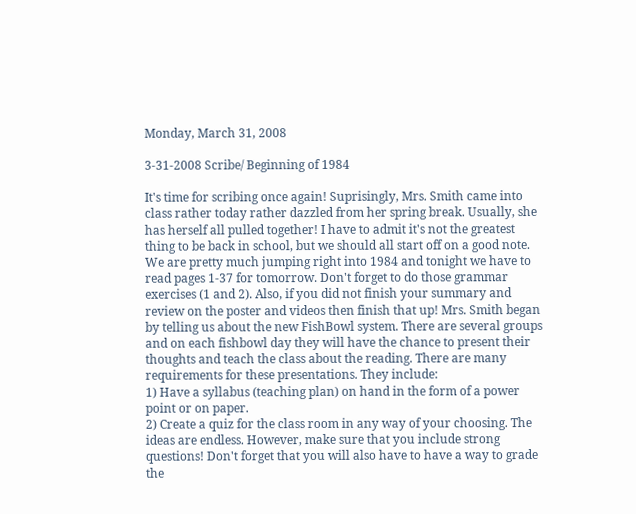Monday, March 31, 2008

3-31-2008 Scribe/ Beginning of 1984

It's time for scribing once again! Suprisingly, Mrs. Smith came into class rather today rather dazzled from her spring break. Usually, she has herself all pulled together! I have to admit it's not the greatest thing to be back in school, but we should all start off on a good note.
We are pretty much jumping right into 1984 and tonight we have to read pages 1-37 for tomorrow. Don't forget to do those grammar exercises (1 and 2). Also, if you did not finish your summary and review on the poster and videos then finish that up! Mrs. Smith began by telling us about the new FishBowl system. There are several groups and on each fishbowl day they will have the chance to present their thoughts and teach the class about the reading. There are many requirements for these presentations. They include:
1) Have a syllabus (teaching plan) on hand in the form of a power point or on paper.
2) Create a quiz for the class room in any way of your choosing. The ideas are endless. However, make sure that you include strong questions! Don't forget that you will also have to have a way to grade the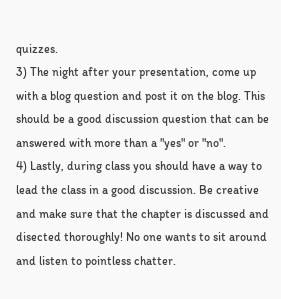quizzes.
3) The night after your presentation, come up with a blog question and post it on the blog. This should be a good discussion question that can be answered with more than a "yes" or "no".
4) Lastly, during class you should have a way to lead the class in a good discussion. Be creative and make sure that the chapter is discussed and disected thoroughly! No one wants to sit around and listen to pointless chatter.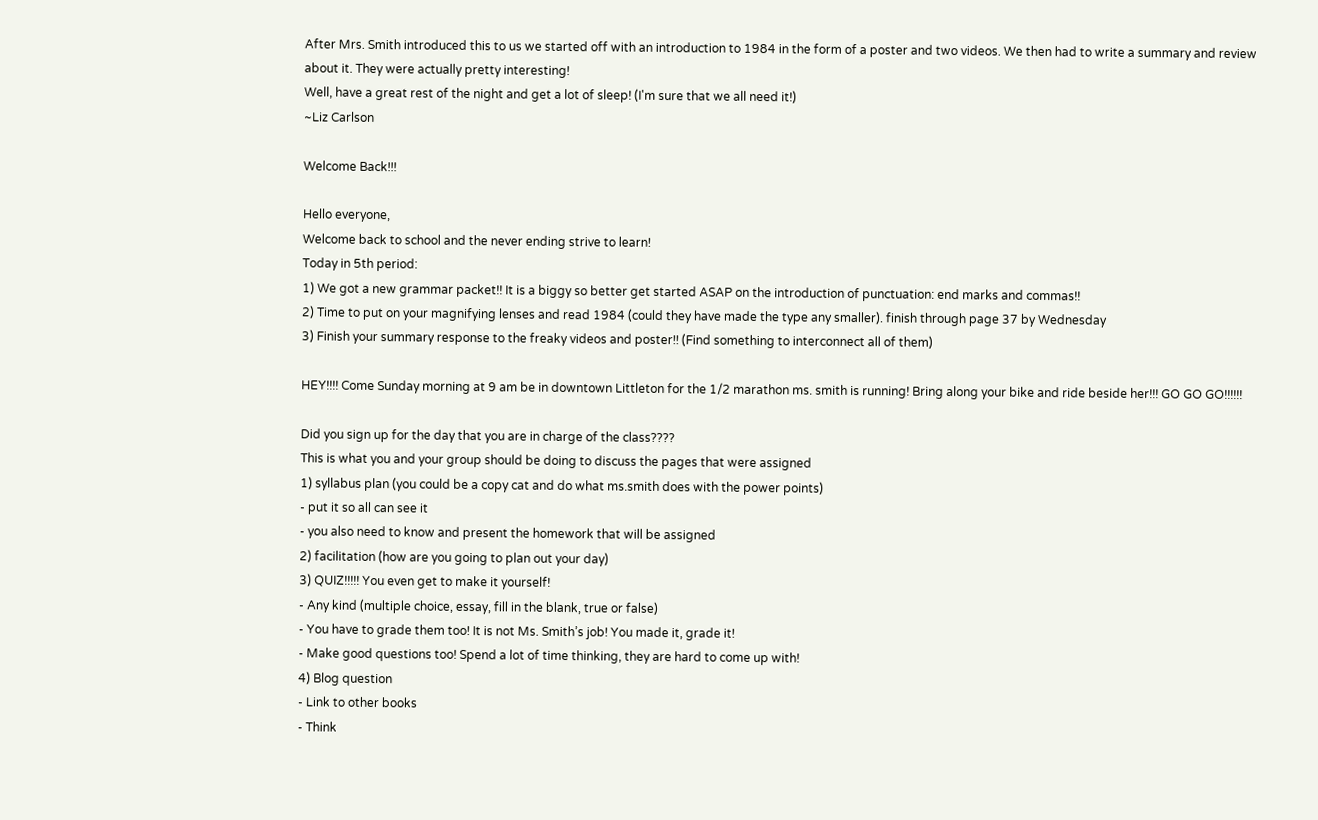After Mrs. Smith introduced this to us we started off with an introduction to 1984 in the form of a poster and two videos. We then had to write a summary and review about it. They were actually pretty interesting!
Well, have a great rest of the night and get a lot of sleep! (I'm sure that we all need it!)
~Liz Carlson

Welcome Back!!!

Hello everyone,
Welcome back to school and the never ending strive to learn!
Today in 5th period:
1) We got a new grammar packet!! It is a biggy so better get started ASAP on the introduction of punctuation: end marks and commas!!
2) Time to put on your magnifying lenses and read 1984 (could they have made the type any smaller). finish through page 37 by Wednesday
3) Finish your summary response to the freaky videos and poster!! (Find something to interconnect all of them)

HEY!!!! Come Sunday morning at 9 am be in downtown Littleton for the 1/2 marathon ms. smith is running! Bring along your bike and ride beside her!!! GO GO GO!!!!!!

Did you sign up for the day that you are in charge of the class????
This is what you and your group should be doing to discuss the pages that were assigned
1) syllabus plan (you could be a copy cat and do what ms.smith does with the power points)
- put it so all can see it
- you also need to know and present the homework that will be assigned
2) facilitation (how are you going to plan out your day)
3) QUIZ!!!!! You even get to make it yourself!
- Any kind (multiple choice, essay, fill in the blank, true or false)
- You have to grade them too! It is not Ms. Smith’s job! You made it, grade it!
- Make good questions too! Spend a lot of time thinking, they are hard to come up with!
4) Blog question
- Link to other books
- Think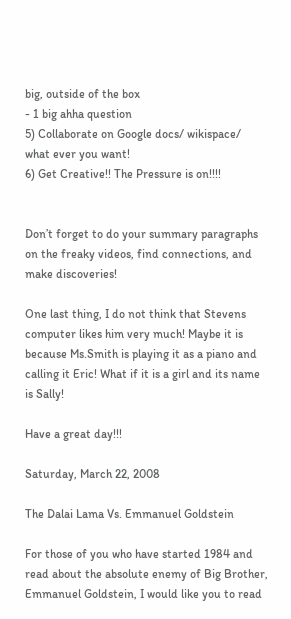big, outside of the box
- 1 big ahha question
5) Collaborate on Google docs/ wikispace/ what ever you want!
6) Get Creative!! The Pressure is on!!!!


Don’t forget to do your summary paragraphs on the freaky videos, find connections, and make discoveries!

One last thing, I do not think that Stevens computer likes him very much! Maybe it is because Ms.Smith is playing it as a piano and calling it Eric! What if it is a girl and its name is Sally!

Have a great day!!!

Saturday, March 22, 2008

The Dalai Lama Vs. Emmanuel Goldstein

For those of you who have started 1984 and read about the absolute enemy of Big Brother, Emmanuel Goldstein, I would like you to read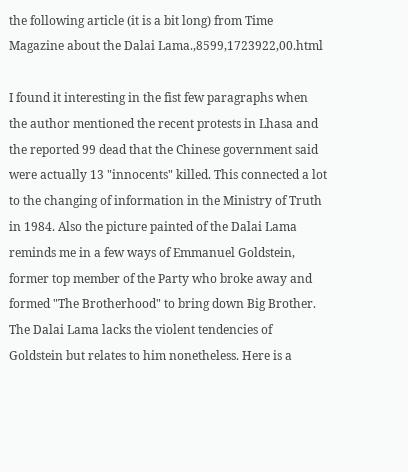the following article (it is a bit long) from Time Magazine about the Dalai Lama.,8599,1723922,00.html

I found it interesting in the fist few paragraphs when the author mentioned the recent protests in Lhasa and the reported 99 dead that the Chinese government said were actually 13 "innocents" killed. This connected a lot to the changing of information in the Ministry of Truth in 1984. Also the picture painted of the Dalai Lama reminds me in a few ways of Emmanuel Goldstein, former top member of the Party who broke away and formed "The Brotherhood" to bring down Big Brother. The Dalai Lama lacks the violent tendencies of Goldstein but relates to him nonetheless. Here is a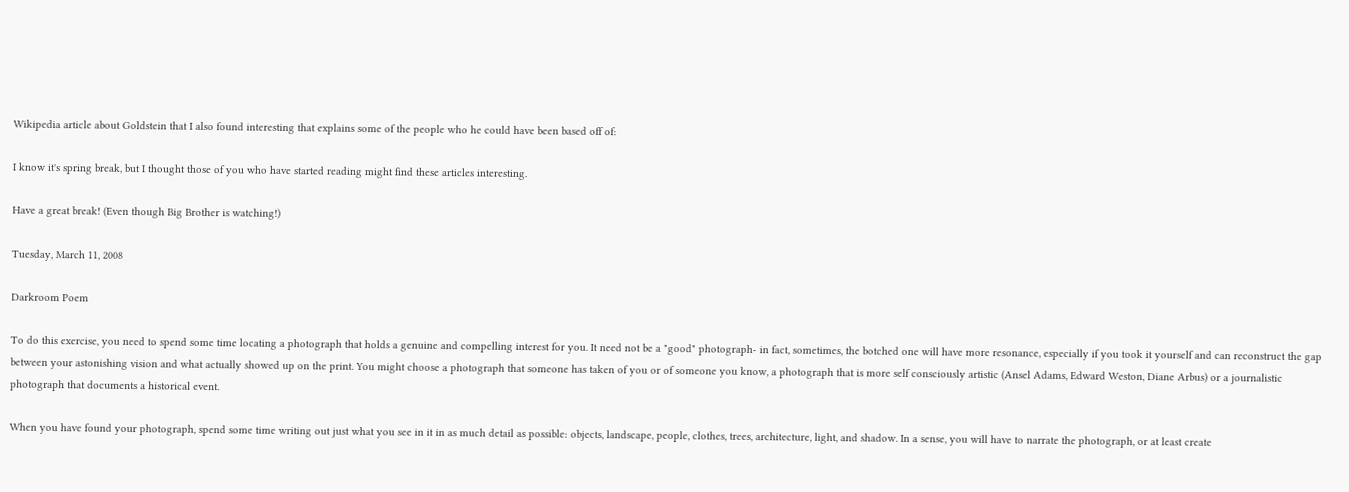Wikipedia article about Goldstein that I also found interesting that explains some of the people who he could have been based off of:

I know it's spring break, but I thought those of you who have started reading might find these articles interesting.

Have a great break! (Even though Big Brother is watching!)

Tuesday, March 11, 2008

Darkroom Poem

To do this exercise, you need to spend some time locating a photograph that holds a genuine and compelling interest for you. It need not be a "good" photograph- in fact, sometimes, the botched one will have more resonance, especially if you took it yourself and can reconstruct the gap between your astonishing vision and what actually showed up on the print. You might choose a photograph that someone has taken of you or of someone you know, a photograph that is more self consciously artistic (Ansel Adams, Edward Weston, Diane Arbus) or a journalistic photograph that documents a historical event.

When you have found your photograph, spend some time writing out just what you see in it in as much detail as possible: objects, landscape, people, clothes, trees, architecture, light, and shadow. In a sense, you will have to narrate the photograph, or at least create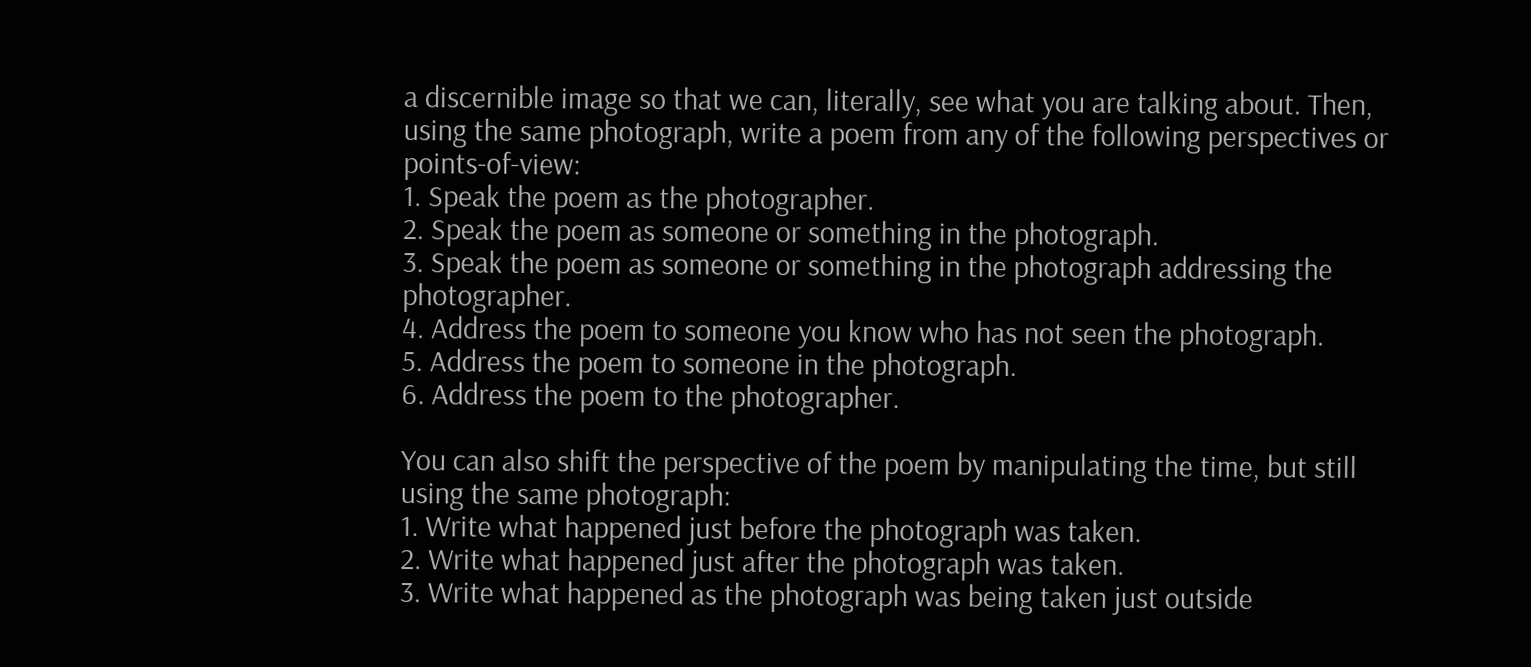a discernible image so that we can, literally, see what you are talking about. Then, using the same photograph, write a poem from any of the following perspectives or points-of-view:
1. Speak the poem as the photographer.
2. Speak the poem as someone or something in the photograph.
3. Speak the poem as someone or something in the photograph addressing the photographer.
4. Address the poem to someone you know who has not seen the photograph.
5. Address the poem to someone in the photograph.
6. Address the poem to the photographer.

You can also shift the perspective of the poem by manipulating the time, but still using the same photograph:
1. Write what happened just before the photograph was taken.
2. Write what happened just after the photograph was taken.
3. Write what happened as the photograph was being taken just outside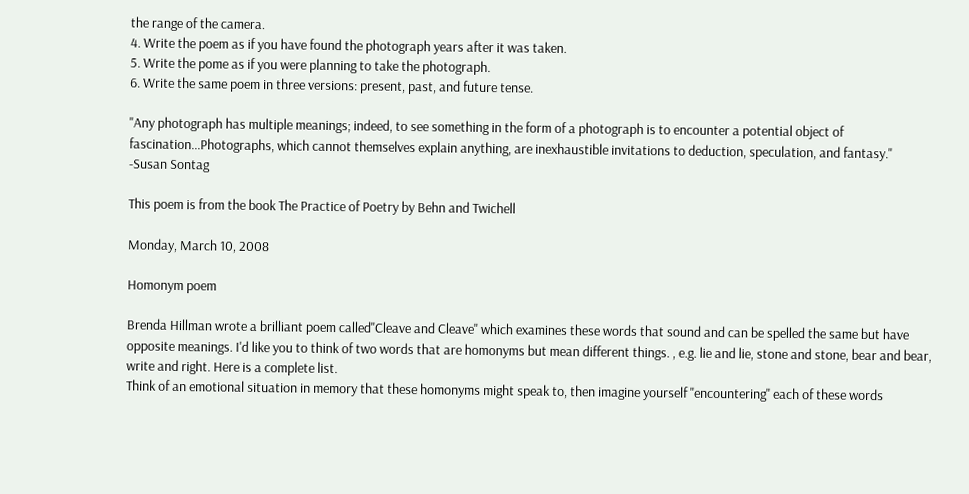the range of the camera.
4. Write the poem as if you have found the photograph years after it was taken.
5. Write the pome as if you were planning to take the photograph.
6. Write the same poem in three versions: present, past, and future tense.

"Any photograph has multiple meanings; indeed, to see something in the form of a photograph is to encounter a potential object of fascination...Photographs, which cannot themselves explain anything, are inexhaustible invitations to deduction, speculation, and fantasy."
-Susan Sontag

This poem is from the book The Practice of Poetry by Behn and Twichell

Monday, March 10, 2008

Homonym poem

Brenda Hillman wrote a brilliant poem called"Cleave and Cleave" which examines these words that sound and can be spelled the same but have opposite meanings. I'd like you to think of two words that are homonyms but mean different things. , e.g. lie and lie, stone and stone, bear and bear, write and right. Here is a complete list.
Think of an emotional situation in memory that these homonyms might speak to, then imagine yourself "encountering" each of these words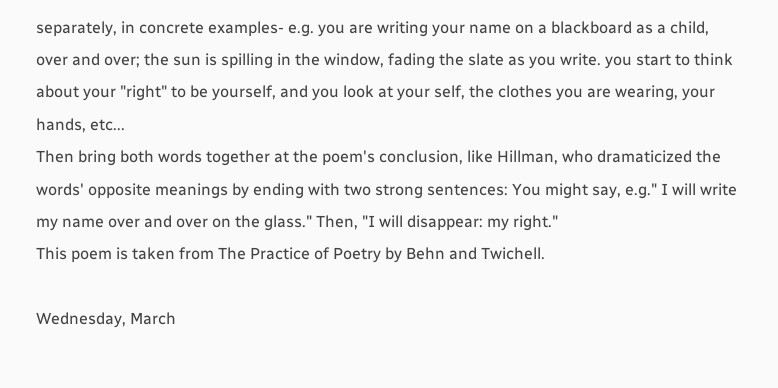separately, in concrete examples- e.g. you are writing your name on a blackboard as a child, over and over; the sun is spilling in the window, fading the slate as you write. you start to think about your "right" to be yourself, and you look at your self, the clothes you are wearing, your hands, etc...
Then bring both words together at the poem's conclusion, like Hillman, who dramaticized the words' opposite meanings by ending with two strong sentences: You might say, e.g." I will write my name over and over on the glass." Then, "I will disappear: my right."
This poem is taken from The Practice of Poetry by Behn and Twichell.

Wednesday, March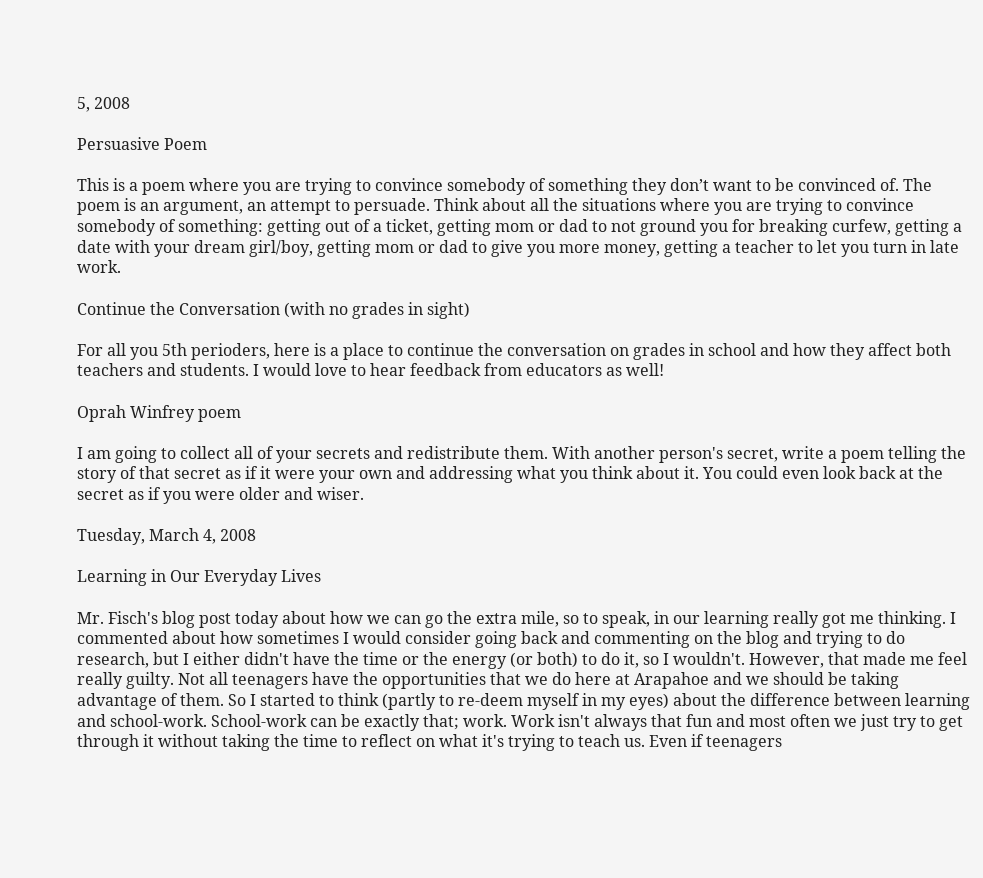5, 2008

Persuasive Poem

This is a poem where you are trying to convince somebody of something they don’t want to be convinced of. The poem is an argument, an attempt to persuade. Think about all the situations where you are trying to convince somebody of something: getting out of a ticket, getting mom or dad to not ground you for breaking curfew, getting a date with your dream girl/boy, getting mom or dad to give you more money, getting a teacher to let you turn in late work.

Continue the Conversation (with no grades in sight)

For all you 5th perioders, here is a place to continue the conversation on grades in school and how they affect both teachers and students. I would love to hear feedback from educators as well!

Oprah Winfrey poem

I am going to collect all of your secrets and redistribute them. With another person's secret, write a poem telling the story of that secret as if it were your own and addressing what you think about it. You could even look back at the secret as if you were older and wiser.

Tuesday, March 4, 2008

Learning in Our Everyday Lives

Mr. Fisch's blog post today about how we can go the extra mile, so to speak, in our learning really got me thinking. I commented about how sometimes I would consider going back and commenting on the blog and trying to do research, but I either didn't have the time or the energy (or both) to do it, so I wouldn't. However, that made me feel really guilty. Not all teenagers have the opportunities that we do here at Arapahoe and we should be taking advantage of them. So I started to think (partly to re-deem myself in my eyes) about the difference between learning and school-work. School-work can be exactly that; work. Work isn't always that fun and most often we just try to get through it without taking the time to reflect on what it's trying to teach us. Even if teenagers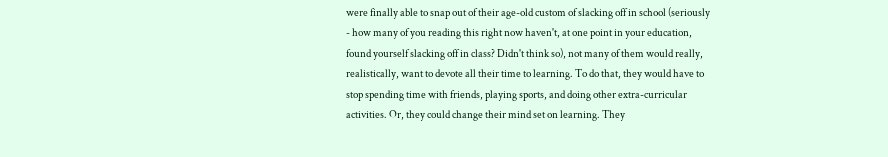were finally able to snap out of their age-old custom of slacking off in school (seriously - how many of you reading this right now haven't, at one point in your education, found yourself slacking off in class? Didn't think so), not many of them would really, realistically, want to devote all their time to learning. To do that, they would have to stop spending time with friends, playing sports, and doing other extra-curricular activities. Or, they could change their mind set on learning. They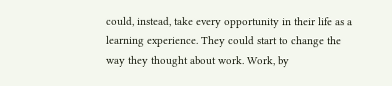could, instead, take every opportunity in their life as a learning experience. They could start to change the way they thought about work. Work, by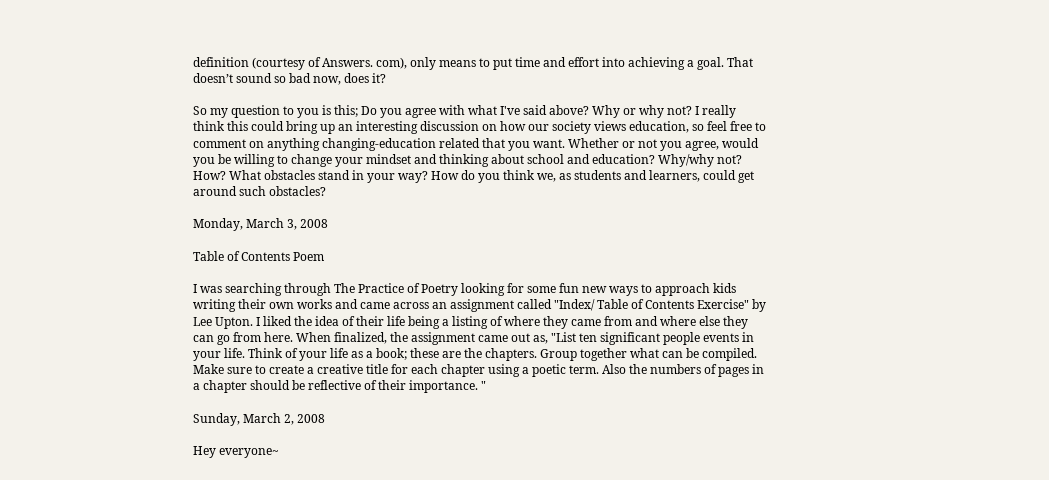definition (courtesy of Answers. com), only means to put time and effort into achieving a goal. That doesn’t sound so bad now, does it?

So my question to you is this; Do you agree with what I've said above? Why or why not? I really think this could bring up an interesting discussion on how our society views education, so feel free to comment on anything changing-education related that you want. Whether or not you agree, would you be willing to change your mindset and thinking about school and education? Why/why not? How? What obstacles stand in your way? How do you think we, as students and learners, could get around such obstacles?

Monday, March 3, 2008

Table of Contents Poem

I was searching through The Practice of Poetry looking for some fun new ways to approach kids writing their own works and came across an assignment called "Index/ Table of Contents Exercise" by Lee Upton. I liked the idea of their life being a listing of where they came from and where else they can go from here. When finalized, the assignment came out as, "List ten significant people events in your life. Think of your life as a book; these are the chapters. Group together what can be compiled. Make sure to create a creative title for each chapter using a poetic term. Also the numbers of pages in a chapter should be reflective of their importance. "

Sunday, March 2, 2008

Hey everyone~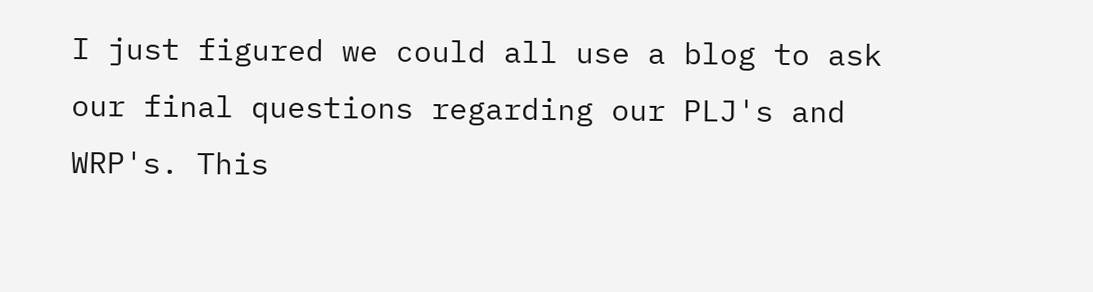I just figured we could all use a blog to ask our final questions regarding our PLJ's and WRP's. This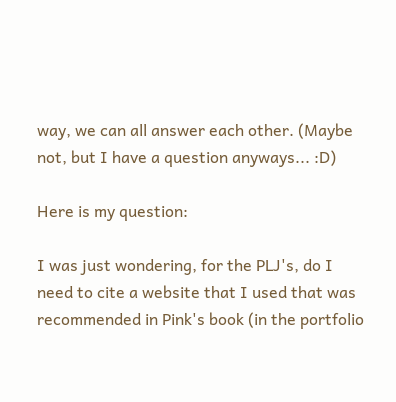way, we can all answer each other. (Maybe not, but I have a question anyways... :D)

Here is my question:

I was just wondering, for the PLJ's, do I need to cite a website that I used that was recommended in Pink's book (in the portfolio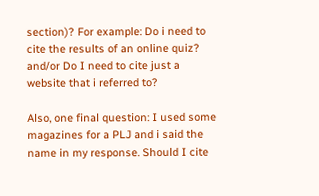section)? For example: Do i need to cite the results of an online quiz? and/or Do I need to cite just a website that i referred to?

Also, one final question: I used some magazines for a PLJ and i said the name in my response. Should I cite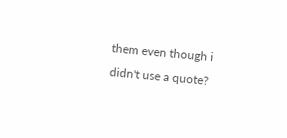them even though i didn't use a quote?